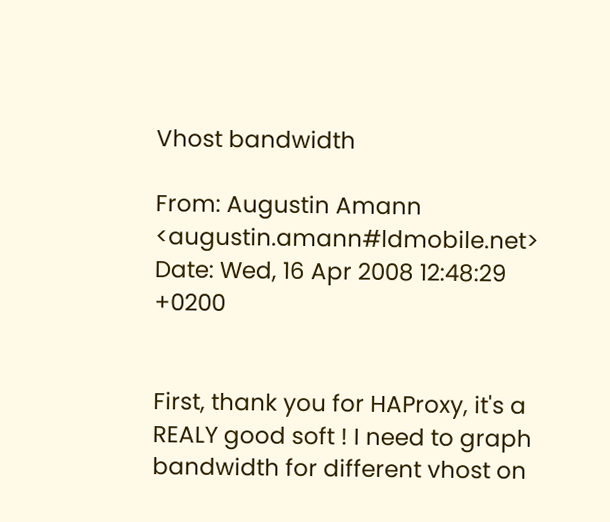Vhost bandwidth

From: Augustin Amann <augustin.amann#ldmobile.net>
Date: Wed, 16 Apr 2008 12:48:29 +0200


First, thank you for HAProxy, it's a REALY good soft ! I need to graph bandwidth for different vhost on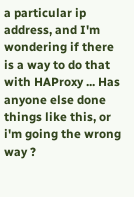a particular ip address, and I'm wondering if there is a way to do that with HAProxy ... Has anyone else done things like this, or i'm going the wrong way ?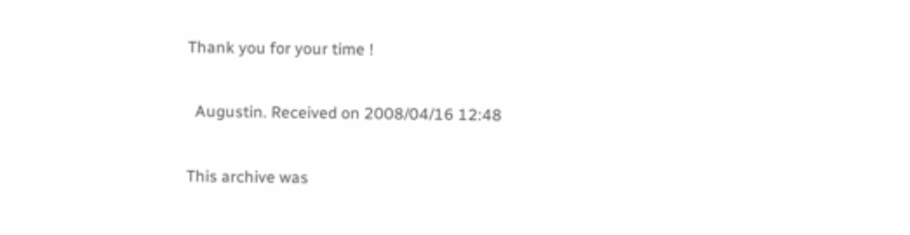Thank you for your time !

  Augustin. Received on 2008/04/16 12:48

This archive was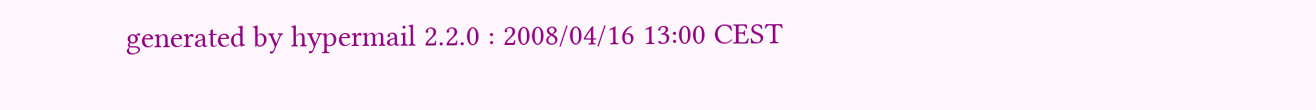generated by hypermail 2.2.0 : 2008/04/16 13:00 CEST